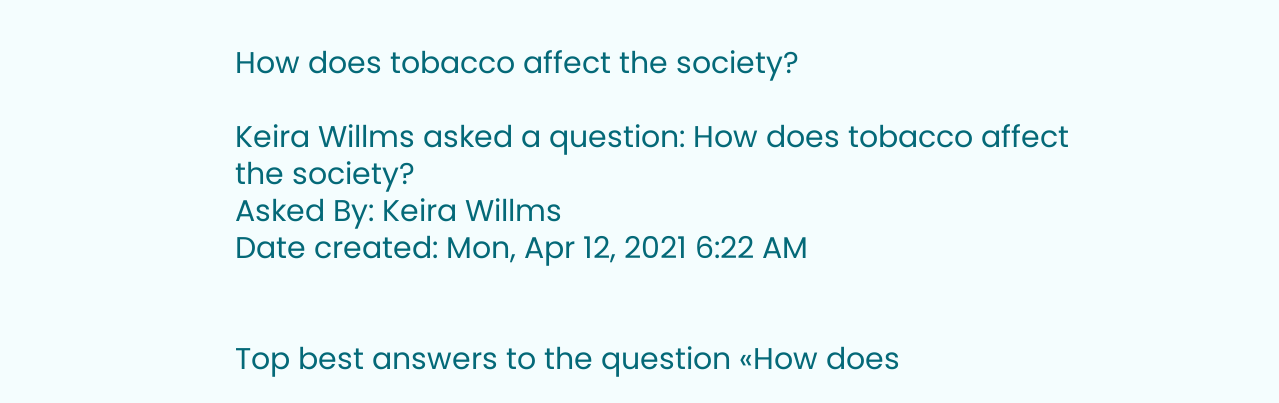How does tobacco affect the society?

Keira Willms asked a question: How does tobacco affect the society?
Asked By: Keira Willms
Date created: Mon, Apr 12, 2021 6:22 AM


Top best answers to the question «How does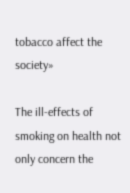tobacco affect the society»

The ill-effects of smoking on health not only concern the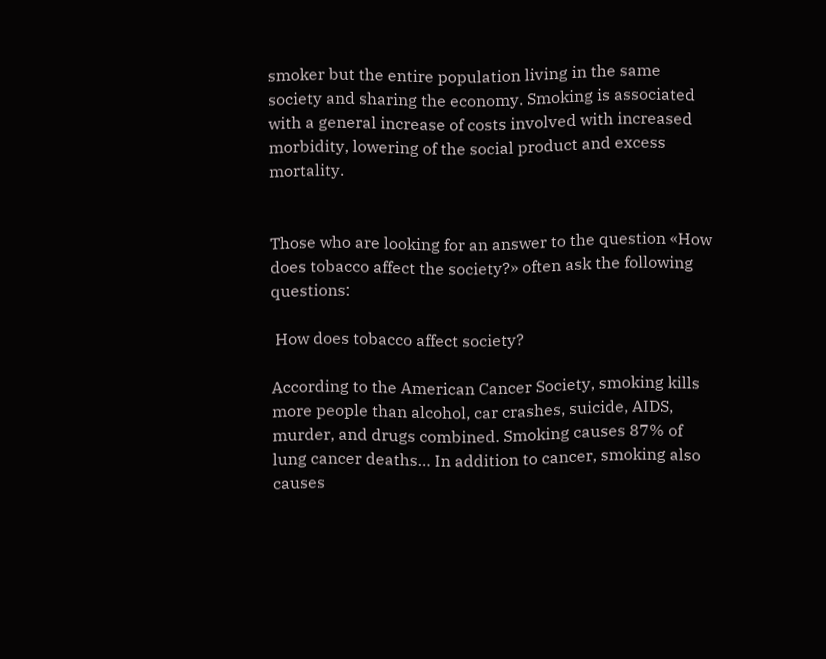smoker but the entire population living in the same society and sharing the economy. Smoking is associated with a general increase of costs involved with increased morbidity, lowering of the social product and excess mortality.


Those who are looking for an answer to the question «How does tobacco affect the society?» often ask the following questions:

 How does tobacco affect society?

According to the American Cancer Society, smoking kills more people than alcohol, car crashes, suicide, AIDS, murder, and drugs combined. Smoking causes 87% of lung cancer deaths… In addition to cancer, smoking also causes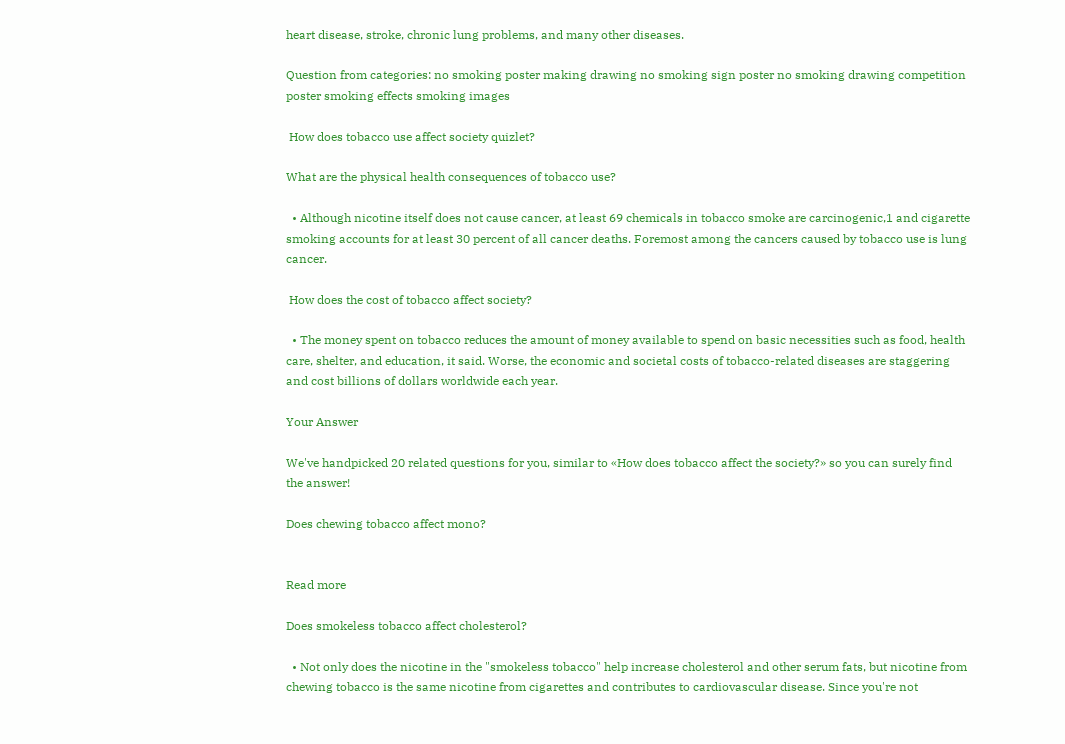heart disease, stroke, chronic lung problems, and many other diseases.

Question from categories: no smoking poster making drawing no smoking sign poster no smoking drawing competition poster smoking effects smoking images

 How does tobacco use affect society quizlet?

What are the physical health consequences of tobacco use?

  • Although nicotine itself does not cause cancer, at least 69 chemicals in tobacco smoke are carcinogenic,1 and cigarette smoking accounts for at least 30 percent of all cancer deaths. Foremost among the cancers caused by tobacco use is lung cancer.

 How does the cost of tobacco affect society?

  • The money spent on tobacco reduces the amount of money available to spend on basic necessities such as food, health care, shelter, and education, it said. Worse, the economic and societal costs of tobacco-related diseases are staggering and cost billions of dollars worldwide each year.

Your Answer

We've handpicked 20 related questions for you, similar to «How does tobacco affect the society?» so you can surely find the answer!

Does chewing tobacco affect mono?


Read more

Does smokeless tobacco affect cholesterol?

  • Not only does the nicotine in the "smokeless tobacco" help increase cholesterol and other serum fats, but nicotine from chewing tobacco is the same nicotine from cigarettes and contributes to cardiovascular disease. Since you're not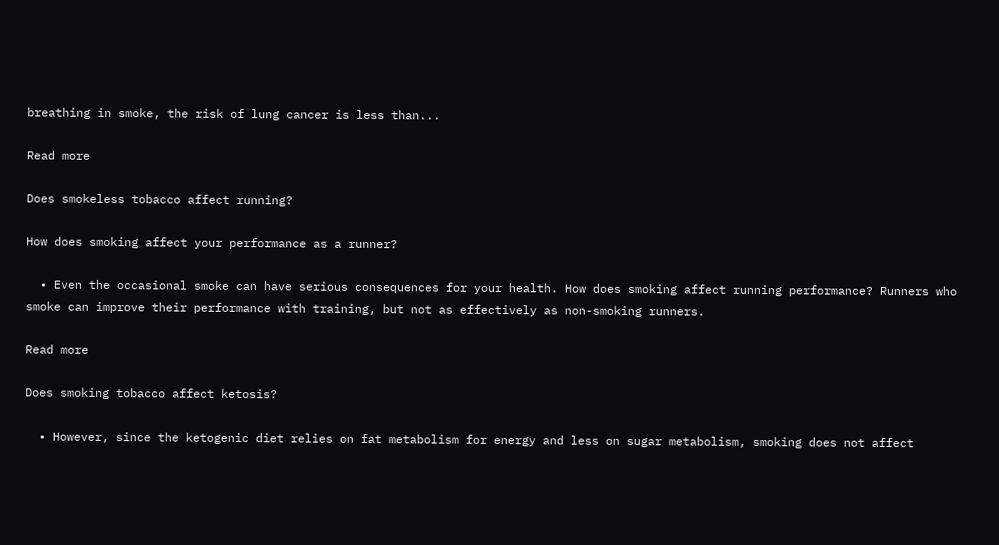breathing in smoke, the risk of lung cancer is less than...

Read more

Does smokeless tobacco affect running?

How does smoking affect your performance as a runner?

  • Even the occasional smoke can have serious consequences for your health. How does smoking affect running performance? Runners who smoke can improve their performance with training, but not as effectively as non-smoking runners.

Read more

Does smoking tobacco affect ketosis?

  • However, since the ketogenic diet relies on fat metabolism for energy and less on sugar metabolism, smoking does not affect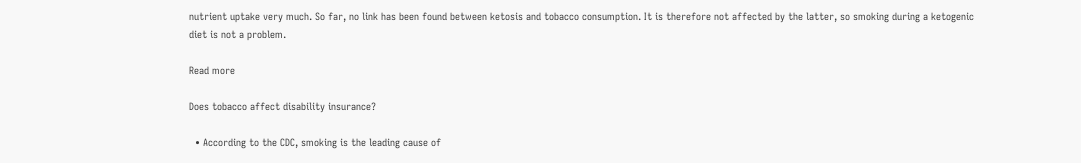nutrient uptake very much. So far, no link has been found between ketosis and tobacco consumption. It is therefore not affected by the latter, so smoking during a ketogenic diet is not a problem.

Read more

Does tobacco affect disability insurance?

  • According to the CDC, smoking is the leading cause of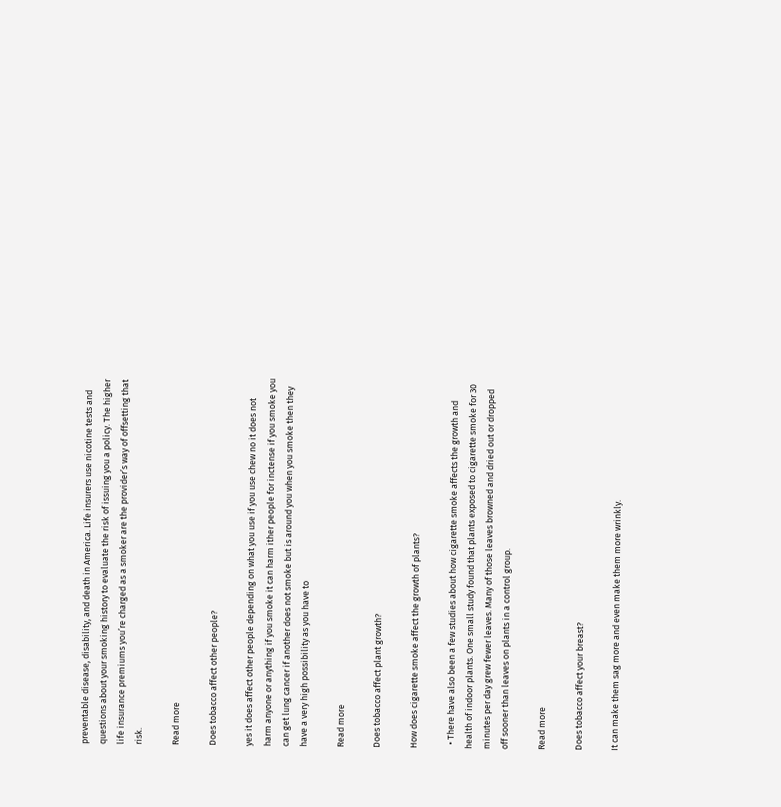preventable disease, disability, and death in America. Life insurers use nicotine tests and questions about your smoking history to evaluate the risk of issuing you a policy. The higher life insurance premiums you’re charged as a smoker are the provider’s way of offsetting that risk.

Read more

Does tobacco affect other people?

yes it does affect other people depending on what you use if you use chew no it does not harm anyone or anything if you smoke it can harm ither people for inctense if you smoke you can get lung cancer if another does not smoke but is around you when you smoke then they have a very high possibility as you have to

Read more

Does tobacco affect plant growth?

How does cigarette smoke affect the growth of plants?

  • There have also been a few studies about how cigarette smoke affects the growth and health of indoor plants. One small study found that plants exposed to cigarette smoke for 30 minutes per day grew fewer leaves. Many of those leaves browned and dried out or dropped off sooner than leaves on plants in a control group.

Read more

Does tobacco affect your breast?

It can make them sag more and even make them more wrinkly.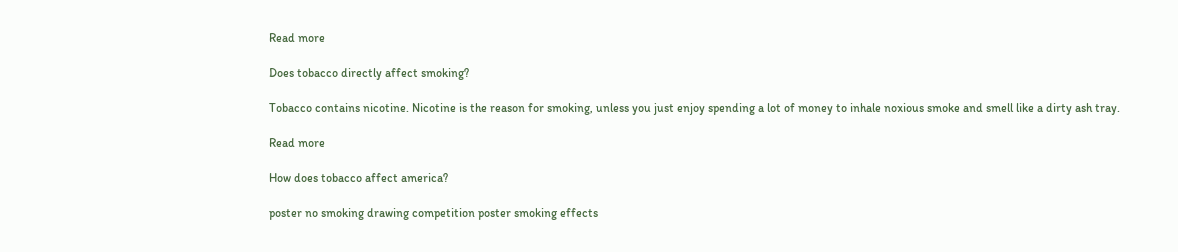Read more

Does tobacco directly affect smoking?

Tobacco contains nicotine. Nicotine is the reason for smoking, unless you just enjoy spending a lot of money to inhale noxious smoke and smell like a dirty ash tray.

Read more

How does tobacco affect america?

poster no smoking drawing competition poster smoking effects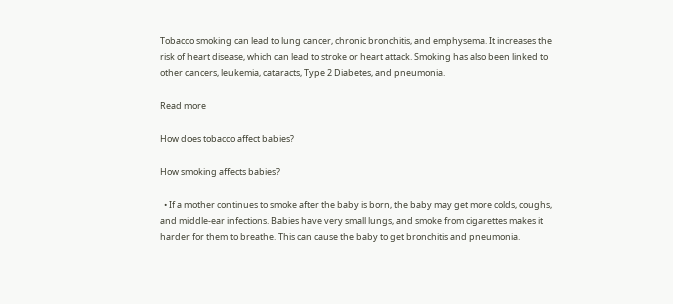Tobacco smoking can lead to lung cancer, chronic bronchitis, and emphysema. It increases the risk of heart disease, which can lead to stroke or heart attack. Smoking has also been linked to other cancers, leukemia, cataracts, Type 2 Diabetes, and pneumonia.

Read more

How does tobacco affect babies?

How smoking affects babies?

  • If a mother continues to smoke after the baby is born, the baby may get more colds, coughs, and middle-ear infections. Babies have very small lungs, and smoke from cigarettes makes it harder for them to breathe. This can cause the baby to get bronchitis and pneumonia.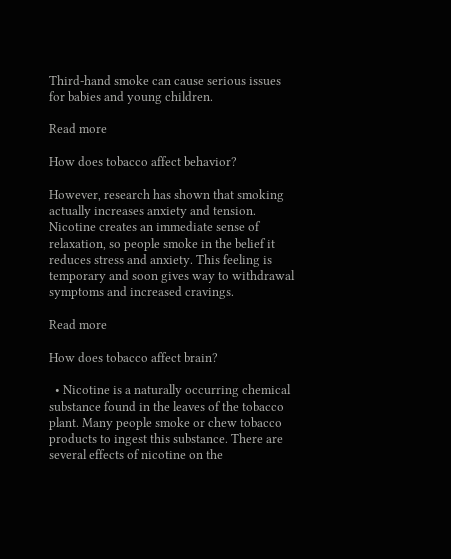Third-hand smoke can cause serious issues for babies and young children.

Read more

How does tobacco affect behavior?

However, research has shown that smoking actually increases anxiety and tension. Nicotine creates an immediate sense of relaxation, so people smoke in the belief it reduces stress and anxiety. This feeling is temporary and soon gives way to withdrawal symptoms and increased cravings.

Read more

How does tobacco affect brain?

  • Nicotine is a naturally occurring chemical substance found in the leaves of the tobacco plant. Many people smoke or chew tobacco products to ingest this substance. There are several effects of nicotine on the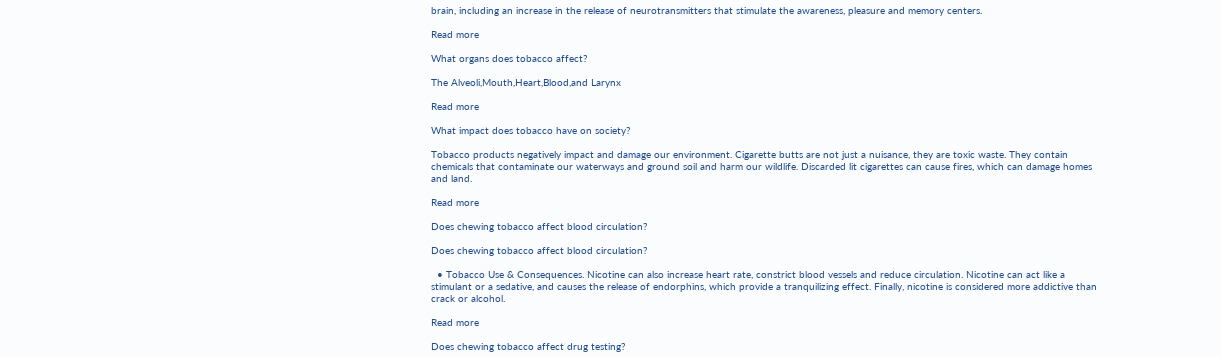brain, including an increase in the release of neurotransmitters that stimulate the awareness, pleasure and memory centers.

Read more

What organs does tobacco affect?

The Alveoli,Mouth,Heart,Blood,and Larynx

Read more

What impact does tobacco have on society?

Tobacco products negatively impact and damage our environment. Cigarette butts are not just a nuisance, they are toxic waste. They contain chemicals that contaminate our waterways and ground soil and harm our wildlife. Discarded lit cigarettes can cause fires, which can damage homes and land.

Read more

Does chewing tobacco affect blood circulation?

Does chewing tobacco affect blood circulation?

  • Tobacco Use & Consequences. Nicotine can also increase heart rate, constrict blood vessels and reduce circulation. Nicotine can act like a stimulant or a sedative, and causes the release of endorphins, which provide a tranquilizing effect. Finally, nicotine is considered more addictive than crack or alcohol.

Read more

Does chewing tobacco affect drug testing?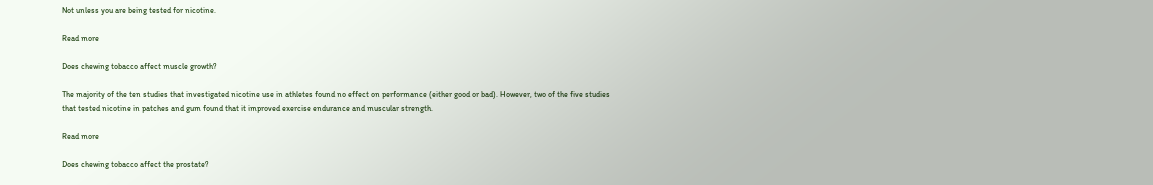Not unless you are being tested for nicotine.

Read more

Does chewing tobacco affect muscle growth?

The majority of the ten studies that investigated nicotine use in athletes found no effect on performance (either good or bad). However, two of the five studies that tested nicotine in patches and gum found that it improved exercise endurance and muscular strength.

Read more

Does chewing tobacco affect the prostate?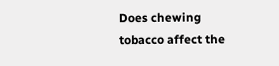Does chewing tobacco affect the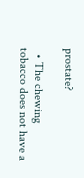prostate?

  • The chewing tobacco does not have a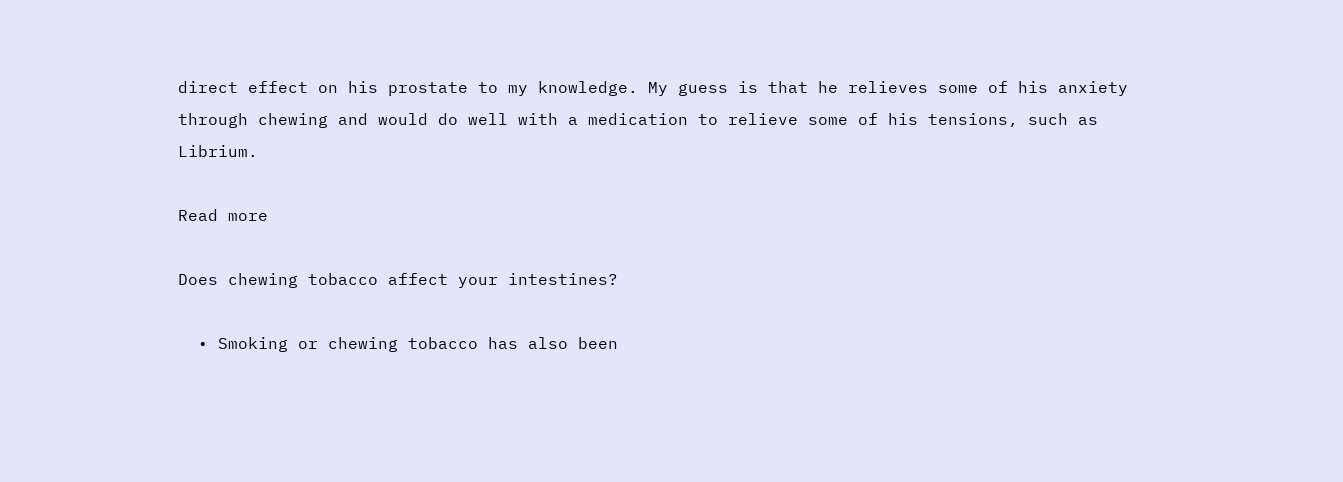direct effect on his prostate to my knowledge. My guess is that he relieves some of his anxiety through chewing and would do well with a medication to relieve some of his tensions, such as Librium.

Read more

Does chewing tobacco affect your intestines?

  • Smoking or chewing tobacco has also been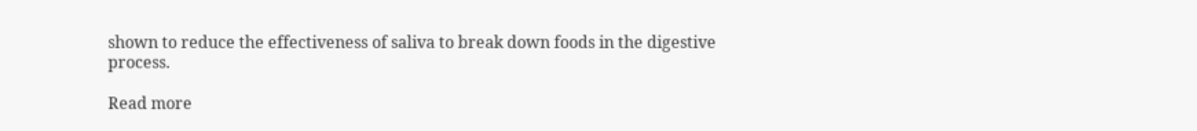shown to reduce the effectiveness of saliva to break down foods in the digestive process.

Read more